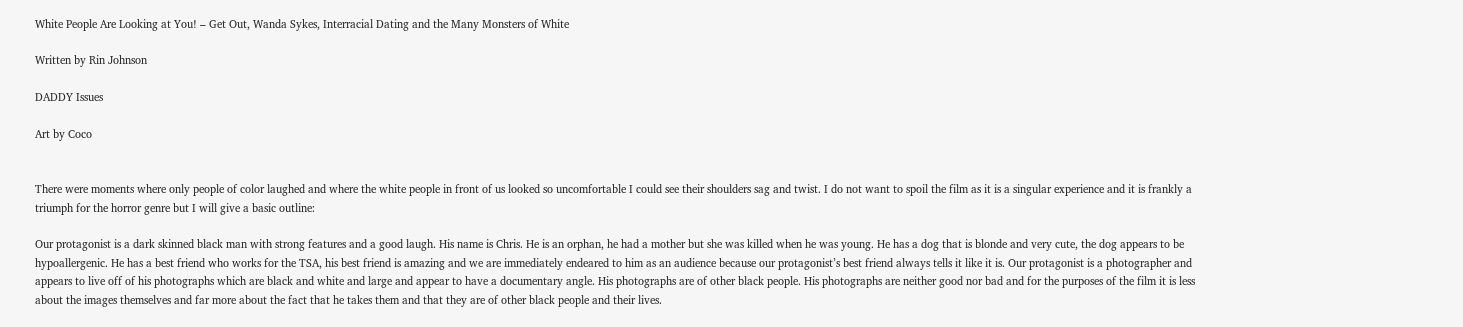White People Are Looking at You! – Get Out, Wanda Sykes, Interracial Dating and the Many Monsters of White

Written by Rin Johnson

DADDY Issues

Art by Coco


There were moments where only people of color laughed and where the white people in front of us looked so uncomfortable I could see their shoulders sag and twist. I do not want to spoil the film as it is a singular experience and it is frankly a triumph for the horror genre but I will give a basic outline:

Our protagonist is a dark skinned black man with strong features and a good laugh. His name is Chris. He is an orphan, he had a mother but she was killed when he was young. He has a dog that is blonde and very cute, the dog appears to be hypoallergenic. He has a best friend who works for the TSA, his best friend is amazing and we are immediately endeared to him as an audience because our protagonist’s best friend always tells it like it is. Our protagonist is a photographer and appears to live off of his photographs which are black and white and large and appear to have a documentary angle. His photographs are of other black people. His photographs are neither good nor bad and for the purposes of the film it is less about the images themselves and far more about the fact that he takes them and that they are of other black people and their lives.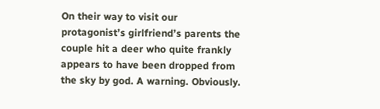On their way to visit our protagonist’s girlfriend’s parents the couple hit a deer who quite frankly appears to have been dropped from the sky by god. A warning. Obviously.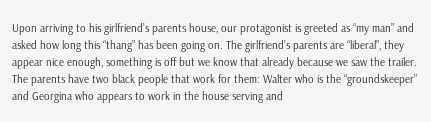Upon arriving to his girlfriend’s parents house, our protagonist is greeted as “my man” and asked how long this “thang” has been going on. The girlfriend’s parents are “liberal”, they appear nice enough, something is off but we know that already because we saw the trailer. The parents have two black people that work for them: Walter who is the “groundskeeper” and Georgina who appears to work in the house serving and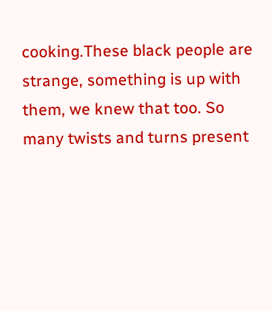cooking.These black people are strange, something is up with them, we knew that too. So many twists and turns present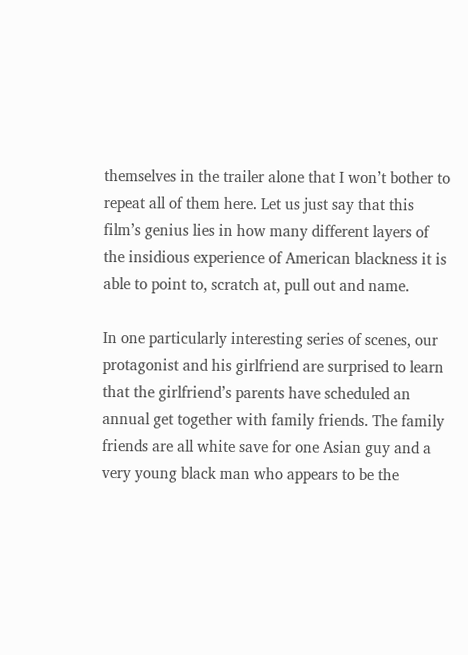themselves in the trailer alone that I won’t bother to repeat all of them here. Let us just say that this film’s genius lies in how many different layers of the insidious experience of American blackness it is able to point to, scratch at, pull out and name.

In one particularly interesting series of scenes, our protagonist and his girlfriend are surprised to learn that the girlfriend’s parents have scheduled an annual get together with family friends. The family friends are all white save for one Asian guy and a very young black man who appears to be the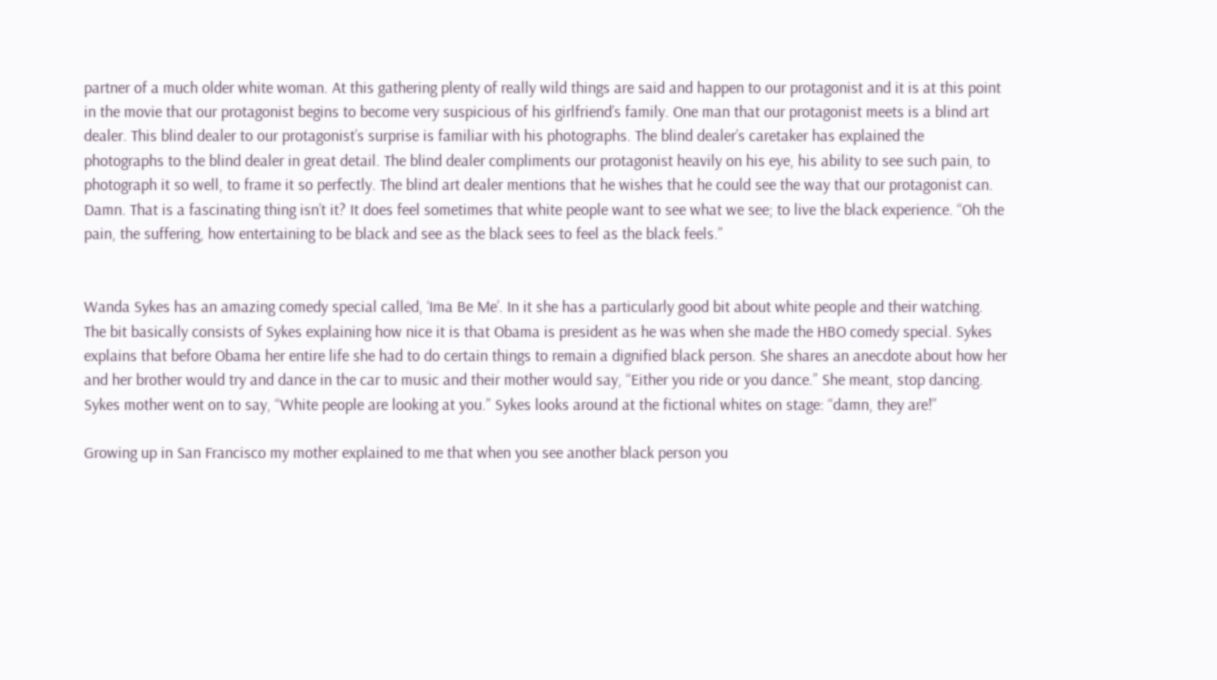partner of a much older white woman. At this gathering plenty of really wild things are said and happen to our protagonist and it is at this point in the movie that our protagonist begins to become very suspicious of his girlfriend’s family. One man that our protagonist meets is a blind art dealer. This blind dealer to our protagonist’s surprise is familiar with his photographs. The blind dealer’s caretaker has explained the photographs to the blind dealer in great detail. The blind dealer compliments our protagonist heavily on his eye, his ability to see such pain, to photograph it so well, to frame it so perfectly. The blind art dealer mentions that he wishes that he could see the way that our protagonist can. Damn. That is a fascinating thing isn’t it? It does feel sometimes that white people want to see what we see; to live the black experience. “Oh the pain, the suffering, how entertaining to be black and see as the black sees to feel as the black feels.”


Wanda Sykes has an amazing comedy special called, ‘Ima Be Me’. In it she has a particularly good bit about white people and their watching. The bit basically consists of Sykes explaining how nice it is that Obama is president as he was when she made the HBO comedy special. Sykes explains that before Obama her entire life she had to do certain things to remain a dignified black person. She shares an anecdote about how her and her brother would try and dance in the car to music and their mother would say, “Either you ride or you dance.” She meant, stop dancing. Sykes mother went on to say, “White people are looking at you.” Sykes looks around at the fictional whites on stage: “damn, they are!”

Growing up in San Francisco my mother explained to me that when you see another black person you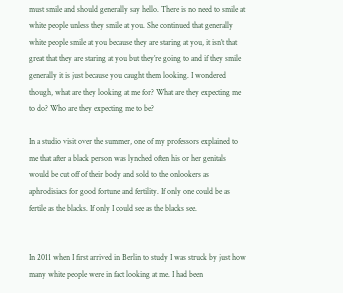must smile and should generally say hello. There is no need to smile at white people unless they smile at you. She continued that generally white people smile at you because they are staring at you, it isn’t that great that they are staring at you but they’re going to and if they smile generally it is just because you caught them looking. I wondered though, what are they looking at me for? What are they expecting me to do? Who are they expecting me to be?

In a studio visit over the summer, one of my professors explained to me that after a black person was lynched often his or her genitals would be cut off of their body and sold to the onlookers as aphrodisiacs for good fortune and fertility. If only one could be as fertile as the blacks. If only I could see as the blacks see.


In 2011 when I first arrived in Berlin to study I was struck by just how many white people were in fact looking at me. I had been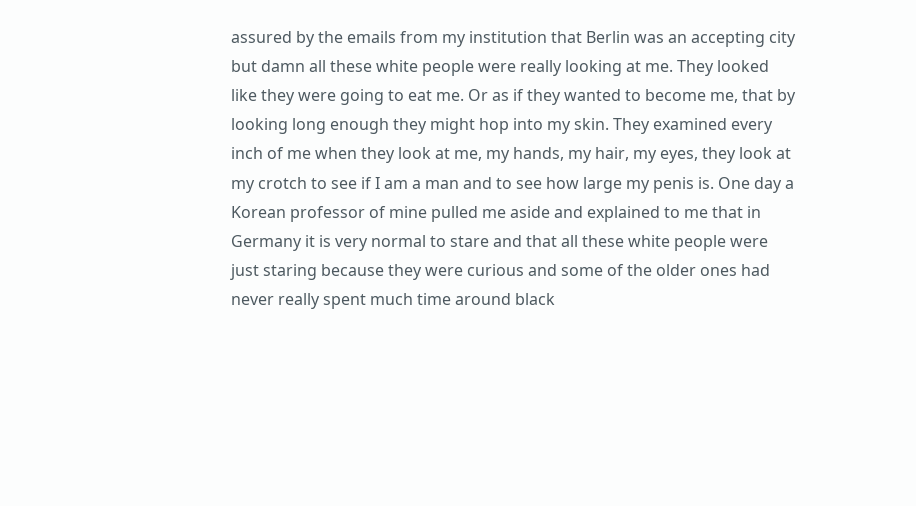assured by the emails from my institution that Berlin was an accepting city but damn all these white people were really looking at me. They looked like they were going to eat me. Or as if they wanted to become me, that by looking long enough they might hop into my skin. They examined every inch of me when they look at me, my hands, my hair, my eyes, they look at my crotch to see if I am a man and to see how large my penis is. One day a Korean professor of mine pulled me aside and explained to me that in Germany it is very normal to stare and that all these white people were just staring because they were curious and some of the older ones had never really spent much time around black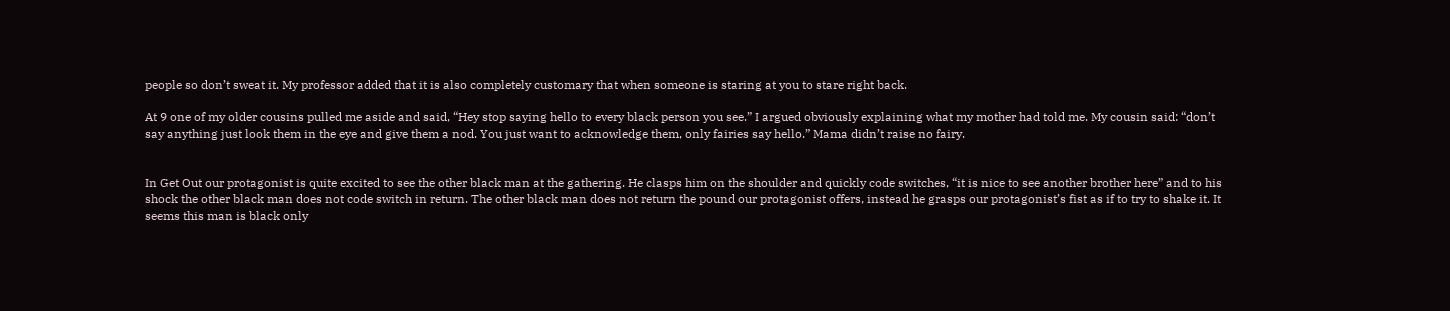people so don’t sweat it. My professor added that it is also completely customary that when someone is staring at you to stare right back.

At 9 one of my older cousins pulled me aside and said, “Hey stop saying hello to every black person you see.” I argued obviously explaining what my mother had told me. My cousin said: “don’t say anything just look them in the eye and give them a nod. You just want to acknowledge them, only fairies say hello.” Mama didn’t raise no fairy.


In Get Out our protagonist is quite excited to see the other black man at the gathering. He clasps him on the shoulder and quickly code switches, “it is nice to see another brother here” and to his shock the other black man does not code switch in return. The other black man does not return the pound our protagonist offers, instead he grasps our protagonist’s fist as if to try to shake it. It seems this man is black only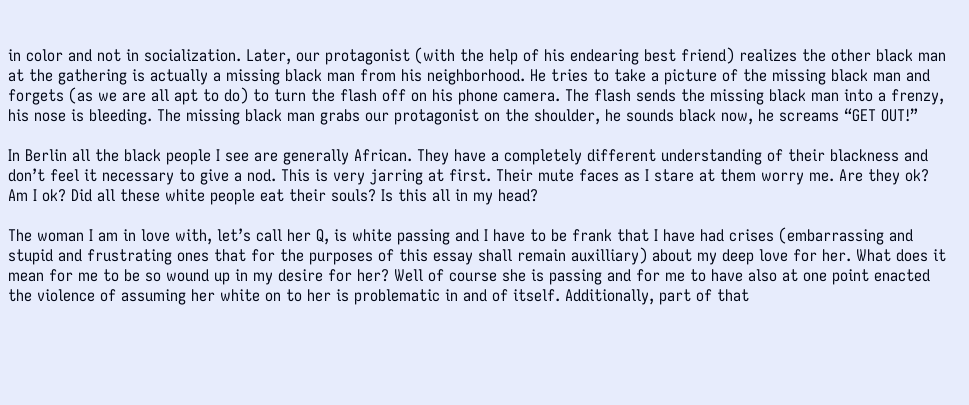in color and not in socialization. Later, our protagonist (with the help of his endearing best friend) realizes the other black man at the gathering is actually a missing black man from his neighborhood. He tries to take a picture of the missing black man and forgets (as we are all apt to do) to turn the flash off on his phone camera. The flash sends the missing black man into a frenzy, his nose is bleeding. The missing black man grabs our protagonist on the shoulder, he sounds black now, he screams “GET OUT!”

In Berlin all the black people I see are generally African. They have a completely different understanding of their blackness and don’t feel it necessary to give a nod. This is very jarring at first. Their mute faces as I stare at them worry me. Are they ok? Am I ok? Did all these white people eat their souls? Is this all in my head?

The woman I am in love with, let’s call her Q, is white passing and I have to be frank that I have had crises (embarrassing and stupid and frustrating ones that for the purposes of this essay shall remain auxilliary) about my deep love for her. What does it mean for me to be so wound up in my desire for her? Well of course she is passing and for me to have also at one point enacted the violence of assuming her white on to her is problematic in and of itself. Additionally, part of that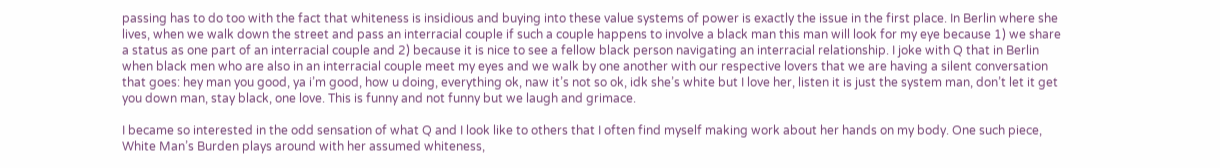passing has to do too with the fact that whiteness is insidious and buying into these value systems of power is exactly the issue in the first place. In Berlin where she lives, when we walk down the street and pass an interracial couple if such a couple happens to involve a black man this man will look for my eye because 1) we share a status as one part of an interracial couple and 2) because it is nice to see a fellow black person navigating an interracial relationship. I joke with Q that in Berlin when black men who are also in an interracial couple meet my eyes and we walk by one another with our respective lovers that we are having a silent conversation that goes: hey man you good, ya i’m good, how u doing, everything ok, naw it’s not so ok, idk she’s white but I love her, listen it is just the system man, don’t let it get you down man, stay black, one love. This is funny and not funny but we laugh and grimace.

I became so interested in the odd sensation of what Q and I look like to others that I often find myself making work about her hands on my body. One such piece, White Man’s Burden plays around with her assumed whiteness,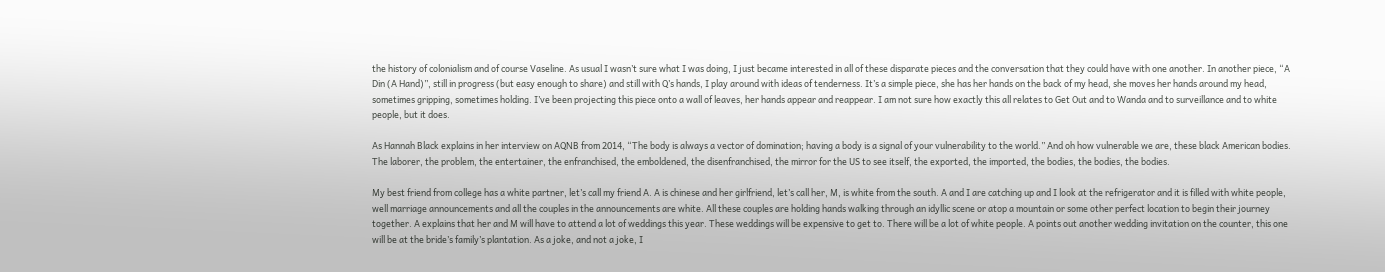the history of colonialism and of course Vaseline. As usual I wasn’t sure what I was doing, I just became interested in all of these disparate pieces and the conversation that they could have with one another. In another piece, “A Din (A Hand)”, still in progress (but easy enough to share) and still with Q’s hands, I play around with ideas of tenderness. It’s a simple piece, she has her hands on the back of my head, she moves her hands around my head, sometimes gripping, sometimes holding. I’ve been projecting this piece onto a wall of leaves, her hands appear and reappear. I am not sure how exactly this all relates to Get Out and to Wanda and to surveillance and to white people, but it does.

As Hannah Black explains in her interview on AQNB from 2014, “The body is always a vector of domination; having a body is a signal of your vulnerability to the world.” And oh how vulnerable we are, these black American bodies. The laborer, the problem, the entertainer, the enfranchised, the emboldened, the disenfranchised, the mirror for the US to see itself, the exported, the imported, the bodies, the bodies, the bodies.

My best friend from college has a white partner, let’s call my friend A. A is chinese and her girlfriend, let’s call her, M, is white from the south. A and I are catching up and I look at the refrigerator and it is filled with white people, well marriage announcements and all the couples in the announcements are white. All these couples are holding hands walking through an idyllic scene or atop a mountain or some other perfect location to begin their journey together. A explains that her and M will have to attend a lot of weddings this year. These weddings will be expensive to get to. There will be a lot of white people. A points out another wedding invitation on the counter, this one will be at the bride’s family’s plantation. As a joke, and not a joke, I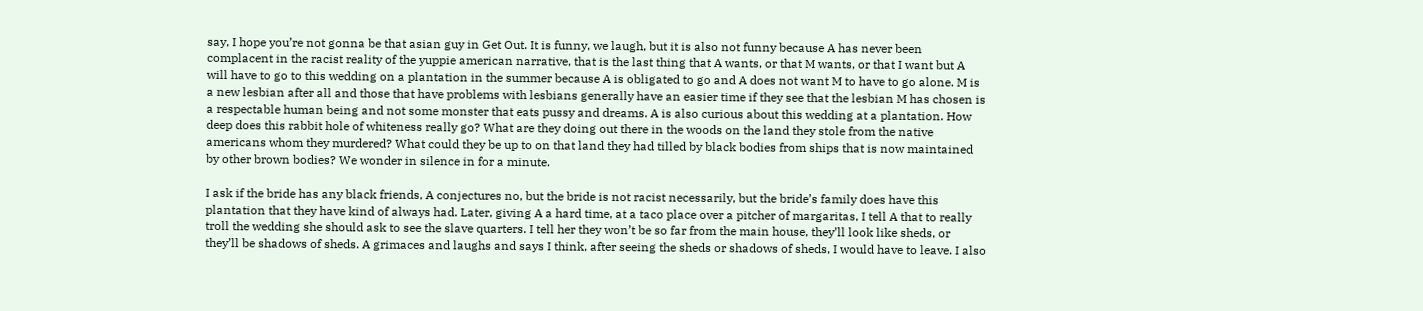say, I hope you’re not gonna be that asian guy in Get Out. It is funny, we laugh, but it is also not funny because A has never been complacent in the racist reality of the yuppie american narrative, that is the last thing that A wants, or that M wants, or that I want but A will have to go to this wedding on a plantation in the summer because A is obligated to go and A does not want M to have to go alone. M is a new lesbian after all and those that have problems with lesbians generally have an easier time if they see that the lesbian M has chosen is a respectable human being and not some monster that eats pussy and dreams. A is also curious about this wedding at a plantation. How deep does this rabbit hole of whiteness really go? What are they doing out there in the woods on the land they stole from the native americans whom they murdered? What could they be up to on that land they had tilled by black bodies from ships that is now maintained by other brown bodies? We wonder in silence in for a minute.

I ask if the bride has any black friends, A conjectures no, but the bride is not racist necessarily, but the bride’s family does have this plantation that they have kind of always had. Later, giving A a hard time, at a taco place over a pitcher of margaritas, I tell A that to really troll the wedding she should ask to see the slave quarters. I tell her they won’t be so far from the main house, they’ll look like sheds, or they’ll be shadows of sheds. A grimaces and laughs and says I think, after seeing the sheds or shadows of sheds, I would have to leave. I also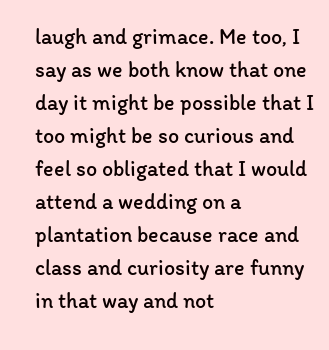laugh and grimace. Me too, I say as we both know that one day it might be possible that I too might be so curious and feel so obligated that I would attend a wedding on a plantation because race and class and curiosity are funny in that way and not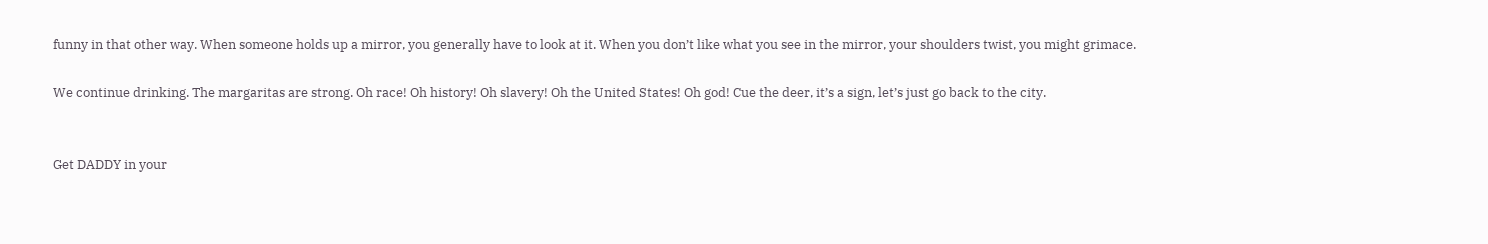funny in that other way. When someone holds up a mirror, you generally have to look at it. When you don’t like what you see in the mirror, your shoulders twist, you might grimace.

We continue drinking. The margaritas are strong. Oh race! Oh history! Oh slavery! Oh the United States! Oh god! Cue the deer, it’s a sign, let’s just go back to the city.


Get DADDY in your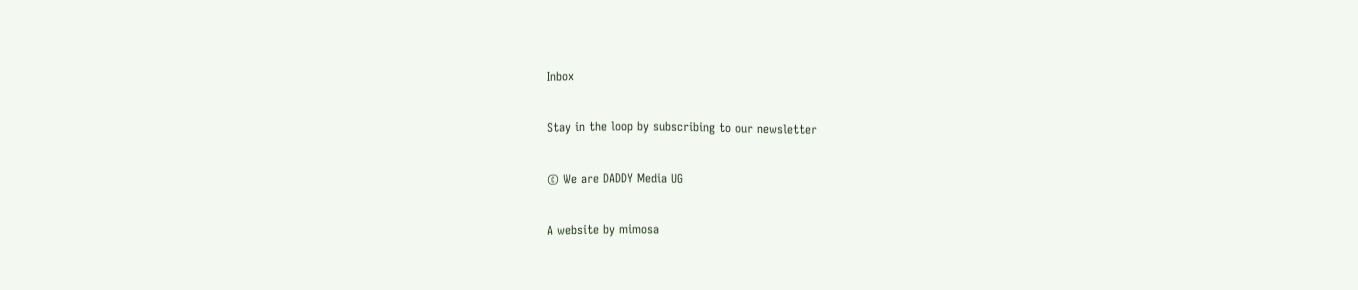Inbox

Stay in the loop by subscribing to our newsletter

© We are DADDY Media UG

A website by mimosa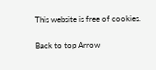This website is free of cookies.

Back to top Arrow